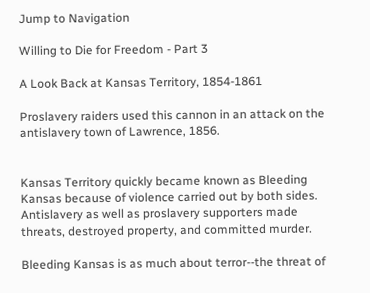Jump to Navigation

Willing to Die for Freedom - Part 3

A Look Back at Kansas Territory, 1854-1861

Proslavery raiders used this cannon in an attack on the antislavery town of Lawrence, 1856.


Kansas Territory quickly became known as Bleeding Kansas because of violence carried out by both sides. Antislavery as well as proslavery supporters made threats, destroyed property, and committed murder.

Bleeding Kansas is as much about terror--the threat of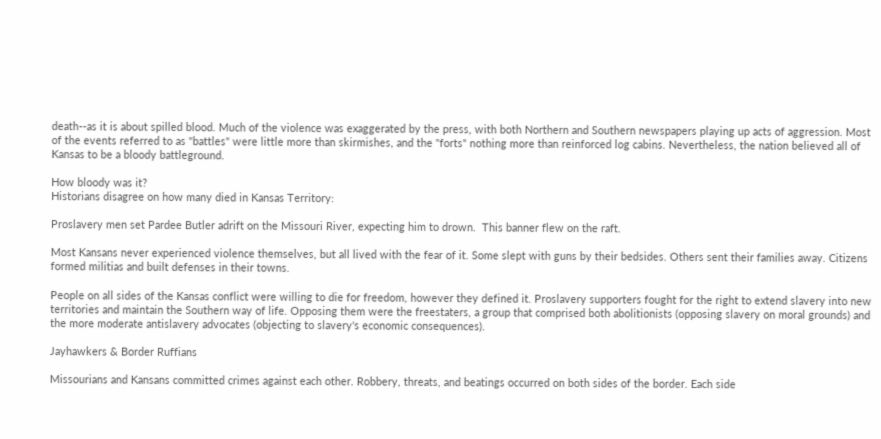death--as it is about spilled blood. Much of the violence was exaggerated by the press, with both Northern and Southern newspapers playing up acts of aggression. Most of the events referred to as "battles" were little more than skirmishes, and the "forts" nothing more than reinforced log cabins. Nevertheless, the nation believed all of Kansas to be a bloody battleground.

How bloody was it?
Historians disagree on how many died in Kansas Territory:

Proslavery men set Pardee Butler adrift on the Missouri River, expecting him to drown.  This banner flew on the raft.

Most Kansans never experienced violence themselves, but all lived with the fear of it. Some slept with guns by their bedsides. Others sent their families away. Citizens formed militias and built defenses in their towns.

People on all sides of the Kansas conflict were willing to die for freedom, however they defined it. Proslavery supporters fought for the right to extend slavery into new territories and maintain the Southern way of life. Opposing them were the freestaters, a group that comprised both abolitionists (opposing slavery on moral grounds) and the more moderate antislavery advocates (objecting to slavery's economic consequences).

Jayhawkers & Border Ruffians

Missourians and Kansans committed crimes against each other. Robbery, threats, and beatings occurred on both sides of the border. Each side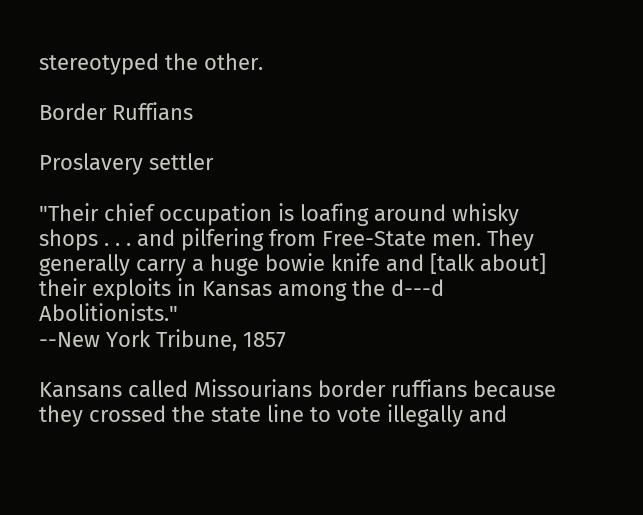stereotyped the other.

Border Ruffians

Proslavery settler

"Their chief occupation is loafing around whisky shops . . . and pilfering from Free-State men. They generally carry a huge bowie knife and [talk about] their exploits in Kansas among the d---d Abolitionists."
--New York Tribune, 1857

Kansans called Missourians border ruffians because they crossed the state line to vote illegally and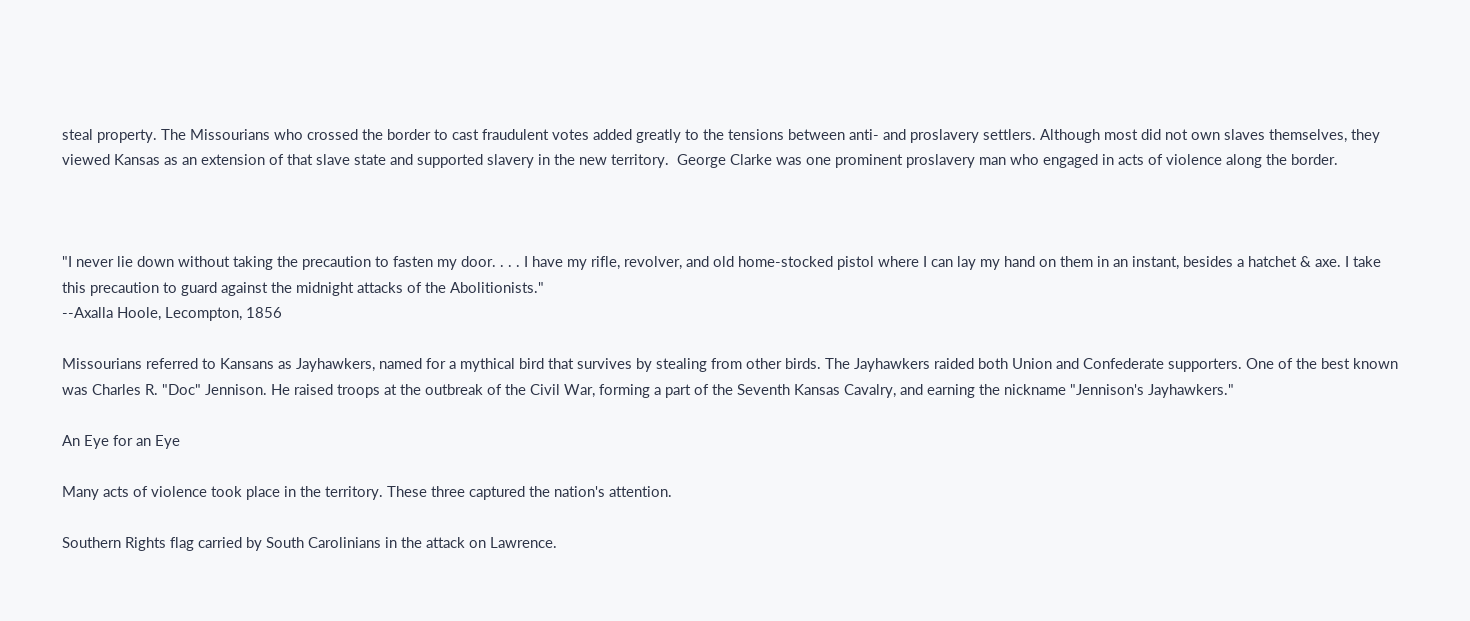steal property. The Missourians who crossed the border to cast fraudulent votes added greatly to the tensions between anti- and proslavery settlers. Although most did not own slaves themselves, they viewed Kansas as an extension of that slave state and supported slavery in the new territory.  George Clarke was one prominent proslavery man who engaged in acts of violence along the border.



"I never lie down without taking the precaution to fasten my door. . . . I have my rifle, revolver, and old home-stocked pistol where I can lay my hand on them in an instant, besides a hatchet & axe. I take this precaution to guard against the midnight attacks of the Abolitionists."
--Axalla Hoole, Lecompton, 1856

Missourians referred to Kansans as Jayhawkers, named for a mythical bird that survives by stealing from other birds. The Jayhawkers raided both Union and Confederate supporters. One of the best known was Charles R. "Doc" Jennison. He raised troops at the outbreak of the Civil War, forming a part of the Seventh Kansas Cavalry, and earning the nickname "Jennison's Jayhawkers."

An Eye for an Eye

Many acts of violence took place in the territory. These three captured the nation's attention.

Southern Rights flag carried by South Carolinians in the attack on Lawrence.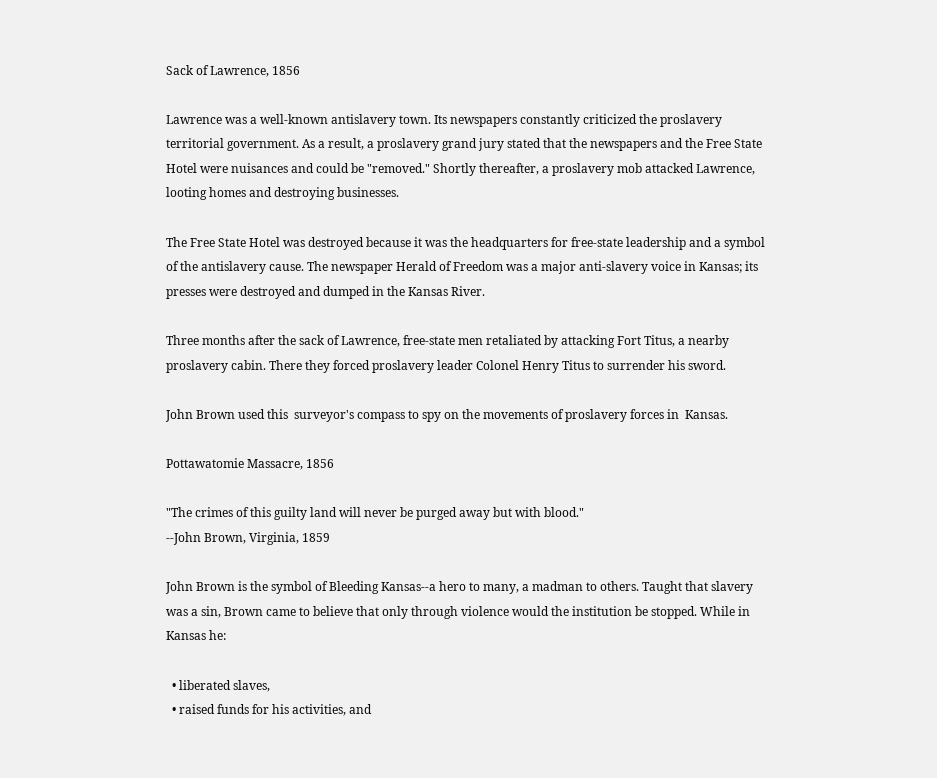Sack of Lawrence, 1856

Lawrence was a well-known antislavery town. Its newspapers constantly criticized the proslavery territorial government. As a result, a proslavery grand jury stated that the newspapers and the Free State Hotel were nuisances and could be "removed." Shortly thereafter, a proslavery mob attacked Lawrence, looting homes and destroying businesses.

The Free State Hotel was destroyed because it was the headquarters for free-state leadership and a symbol of the antislavery cause. The newspaper Herald of Freedom was a major anti-slavery voice in Kansas; its presses were destroyed and dumped in the Kansas River.

Three months after the sack of Lawrence, free-state men retaliated by attacking Fort Titus, a nearby proslavery cabin. There they forced proslavery leader Colonel Henry Titus to surrender his sword.

John Brown used this  surveyor's compass to spy on the movements of proslavery forces in  Kansas.

Pottawatomie Massacre, 1856

"The crimes of this guilty land will never be purged away but with blood."
--John Brown, Virginia, 1859

John Brown is the symbol of Bleeding Kansas--a hero to many, a madman to others. Taught that slavery was a sin, Brown came to believe that only through violence would the institution be stopped. While in Kansas he:

  • liberated slaves,
  • raised funds for his activities, and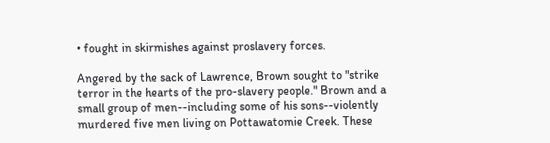• fought in skirmishes against proslavery forces.

Angered by the sack of Lawrence, Brown sought to "strike terror in the hearts of the pro-slavery people." Brown and a small group of men--including some of his sons--violently murdered five men living on Pottawatomie Creek. These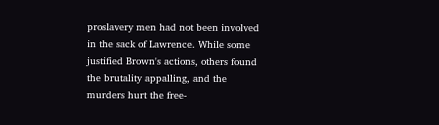proslavery men had not been involved in the sack of Lawrence. While some justified Brown's actions, others found the brutality appalling, and the murders hurt the free-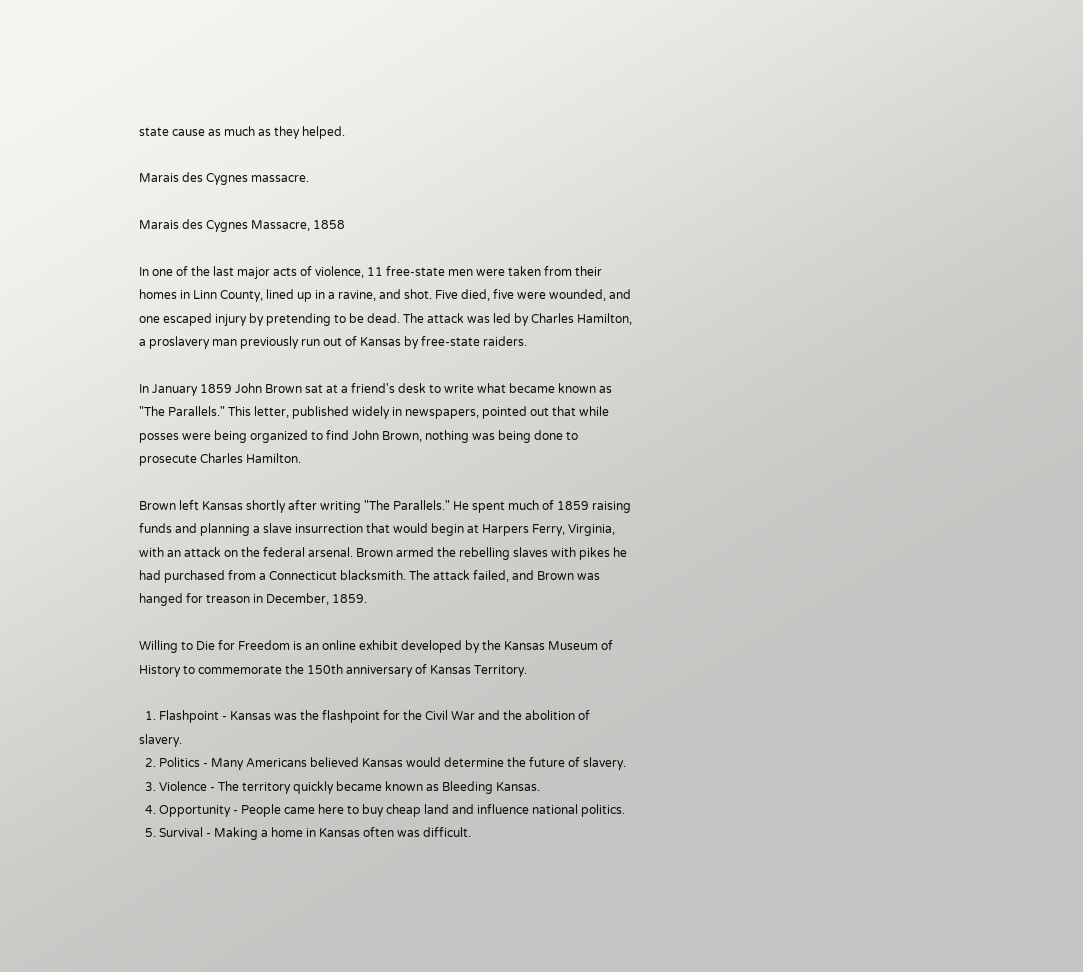state cause as much as they helped.

Marais des Cygnes massacre.

Marais des Cygnes Massacre, 1858

In one of the last major acts of violence, 11 free-state men were taken from their homes in Linn County, lined up in a ravine, and shot. Five died, five were wounded, and one escaped injury by pretending to be dead. The attack was led by Charles Hamilton, a proslavery man previously run out of Kansas by free-state raiders.

In January 1859 John Brown sat at a friend's desk to write what became known as "The Parallels." This letter, published widely in newspapers, pointed out that while posses were being organized to find John Brown, nothing was being done to prosecute Charles Hamilton.

Brown left Kansas shortly after writing "The Parallels." He spent much of 1859 raising funds and planning a slave insurrection that would begin at Harpers Ferry, Virginia, with an attack on the federal arsenal. Brown armed the rebelling slaves with pikes he had purchased from a Connecticut blacksmith. The attack failed, and Brown was hanged for treason in December, 1859.

Willing to Die for Freedom is an online exhibit developed by the Kansas Museum of History to commemorate the 150th anniversary of Kansas Territory.

  1. Flashpoint - Kansas was the flashpoint for the Civil War and the abolition of slavery.
  2. Politics - Many Americans believed Kansas would determine the future of slavery.
  3. Violence - The territory quickly became known as Bleeding Kansas.
  4. Opportunity - People came here to buy cheap land and influence national politics.
  5. Survival - Making a home in Kansas often was difficult.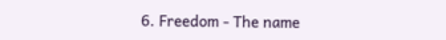6. Freedom - The name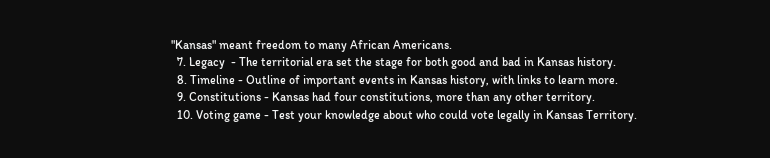"Kansas" meant freedom to many African Americans.
  7. Legacy  - The territorial era set the stage for both good and bad in Kansas history.
  8. Timeline - Outline of important events in Kansas history, with links to learn more.
  9. Constitutions - Kansas had four constitutions, more than any other territory.
  10. Voting game - Test your knowledge about who could vote legally in Kansas Territory.